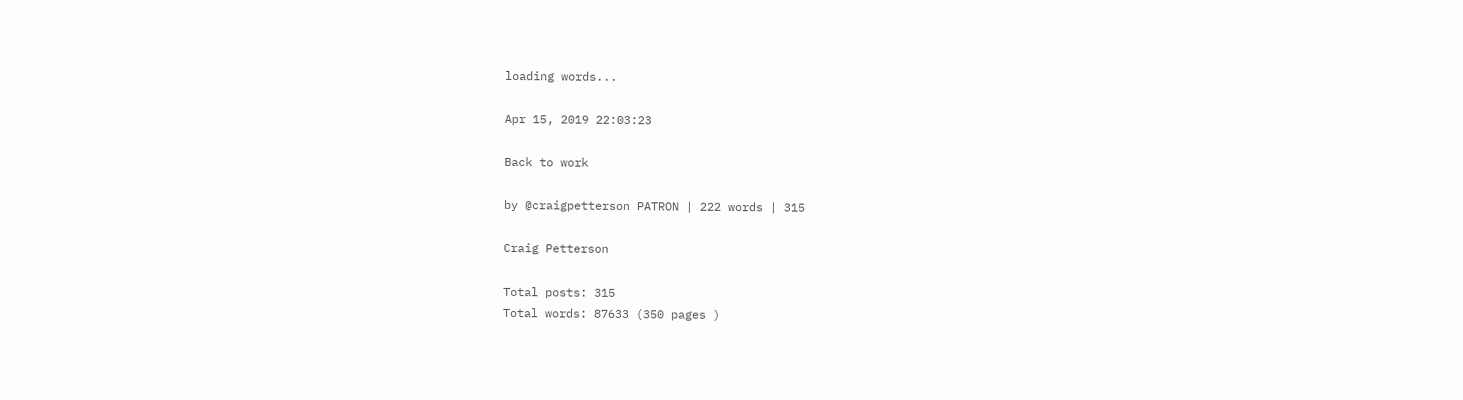loading words...

Apr 15, 2019 22:03:23

Back to work

by @craigpetterson PATRON | 222 words | 315

Craig Petterson

Total posts: 315
Total words: 87633 (350 pages )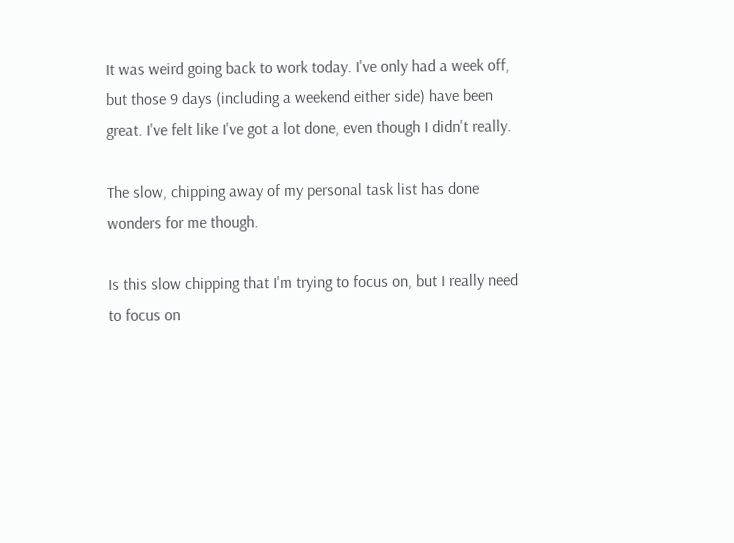It was weird going back to work today. I've only had a week off, but those 9 days (including a weekend either side) have been great. I've felt like I've got a lot done, even though I didn't really.

The slow, chipping away of my personal task list has done wonders for me though.

Is this slow chipping that I'm trying to focus on, but I really need to focus on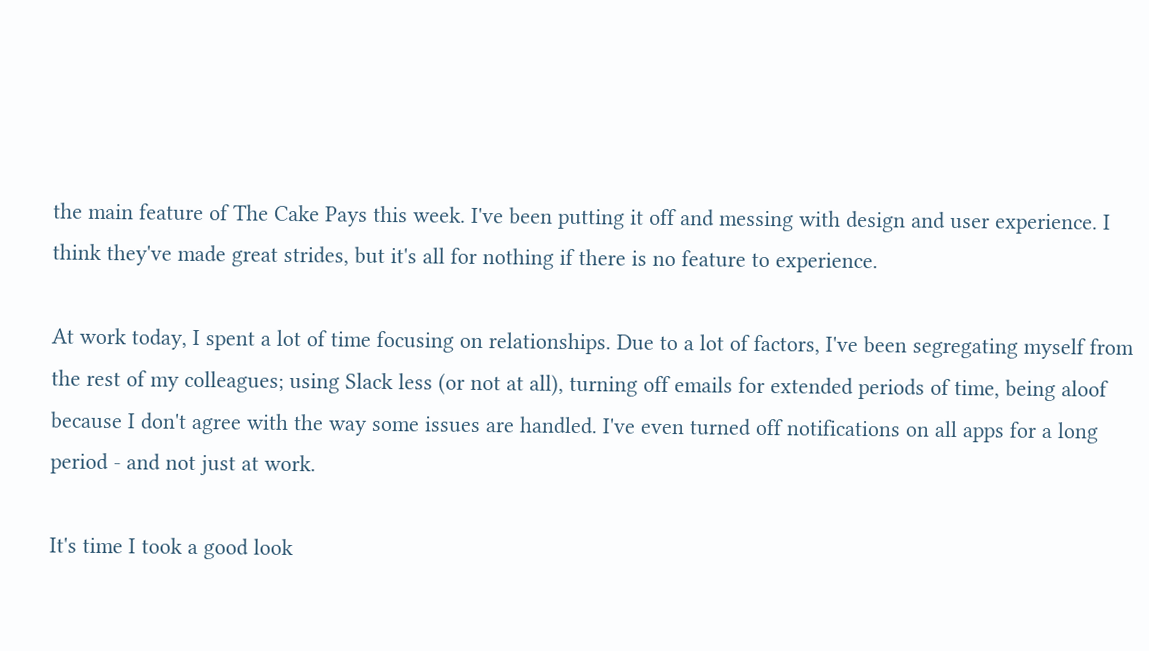the main feature of The Cake Pays this week. I've been putting it off and messing with design and user experience. I think they've made great strides, but it's all for nothing if there is no feature to experience.

At work today, I spent a lot of time focusing on relationships. Due to a lot of factors, I've been segregating myself from the rest of my colleagues; using Slack less (or not at all), turning off emails for extended periods of time, being aloof because I don't agree with the way some issues are handled. I've even turned off notifications on all apps for a long period - and not just at work.

It's time I took a good look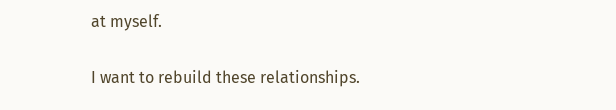at myself.

I want to rebuild these relationships.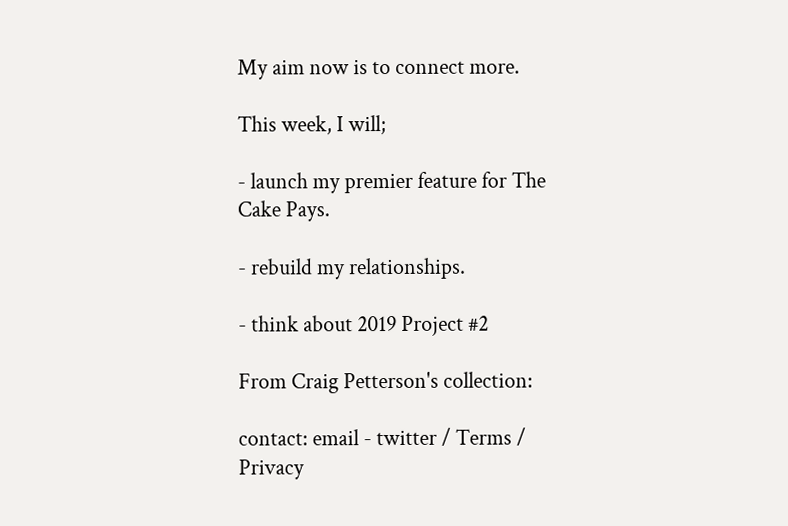My aim now is to connect more.

This week, I will;

- launch my premier feature for The Cake Pays.

- rebuild my relationships.

- think about 2019 Project #2

From Craig Petterson's collection:

contact: email - twitter / Terms / Privacy